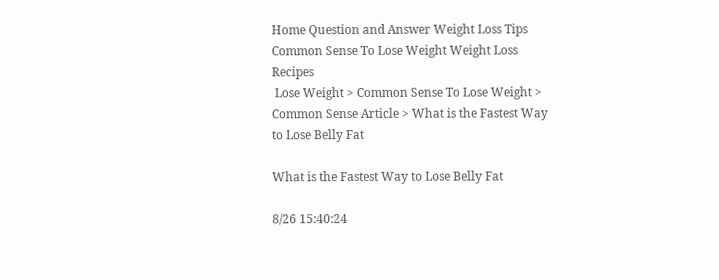Home Question and Answer Weight Loss Tips Common Sense To Lose Weight Weight Loss Recipes
 Lose Weight > Common Sense To Lose Weight > Common Sense Article > What is the Fastest Way to Lose Belly Fat

What is the Fastest Way to Lose Belly Fat

8/26 15:40:24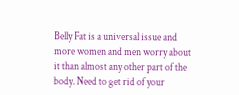Belly Fat is a universal issue and more women and men worry about it than almost any other part of the body. Need to get rid of your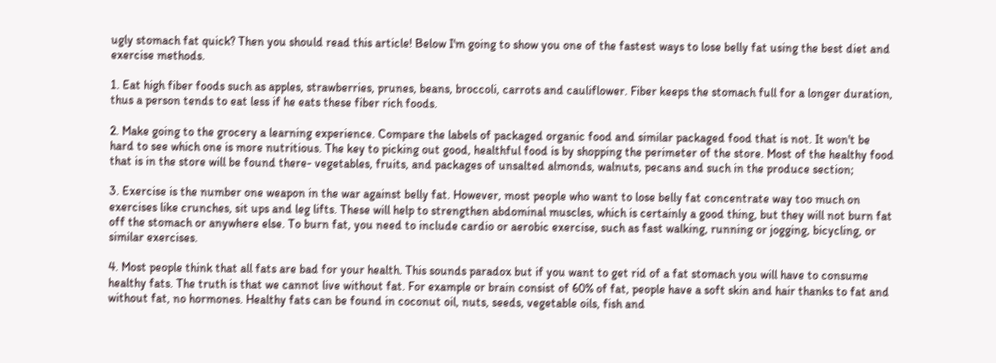ugly stomach fat quick? Then you should read this article! Below I'm going to show you one of the fastest ways to lose belly fat using the best diet and exercise methods.

1. Eat high fiber foods such as apples, strawberries, prunes, beans, broccoli, carrots and cauliflower. Fiber keeps the stomach full for a longer duration, thus a person tends to eat less if he eats these fiber rich foods.

2. Make going to the grocery a learning experience. Compare the labels of packaged organic food and similar packaged food that is not. It won't be hard to see which one is more nutritious. The key to picking out good, healthful food is by shopping the perimeter of the store. Most of the healthy food that is in the store will be found there- vegetables, fruits, and packages of unsalted almonds, walnuts, pecans and such in the produce section;

3. Exercise is the number one weapon in the war against belly fat. However, most people who want to lose belly fat concentrate way too much on exercises like crunches, sit ups and leg lifts. These will help to strengthen abdominal muscles, which is certainly a good thing, but they will not burn fat off the stomach or anywhere else. To burn fat, you need to include cardio or aerobic exercise, such as fast walking, running or jogging, bicycling, or similar exercises.

4. Most people think that all fats are bad for your health. This sounds paradox but if you want to get rid of a fat stomach you will have to consume healthy fats. The truth is that we cannot live without fat. For example or brain consist of 60% of fat, people have a soft skin and hair thanks to fat and without fat, no hormones. Healthy fats can be found in coconut oil, nuts, seeds, vegetable oils, fish and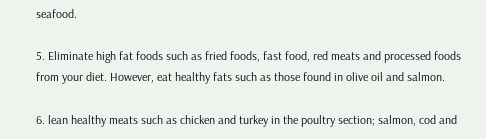seafood.

5. Eliminate high fat foods such as fried foods, fast food, red meats and processed foods from your diet. However, eat healthy fats such as those found in olive oil and salmon.

6. lean healthy meats such as chicken and turkey in the poultry section; salmon, cod and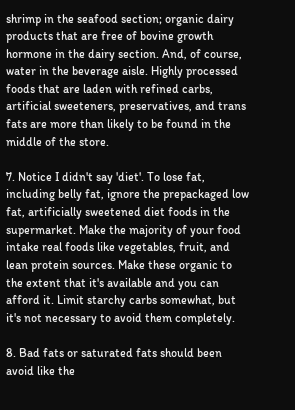shrimp in the seafood section; organic dairy products that are free of bovine growth hormone in the dairy section. And, of course, water in the beverage aisle. Highly processed foods that are laden with refined carbs, artificial sweeteners, preservatives, and trans fats are more than likely to be found in the middle of the store.

7. Notice I didn't say 'diet'. To lose fat, including belly fat, ignore the prepackaged low fat, artificially sweetened diet foods in the supermarket. Make the majority of your food intake real foods like vegetables, fruit, and lean protein sources. Make these organic to the extent that it's available and you can afford it. Limit starchy carbs somewhat, but it's not necessary to avoid them completely.

8. Bad fats or saturated fats should been avoid like the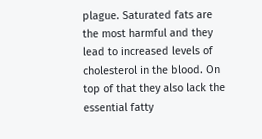plague. Saturated fats are the most harmful and they lead to increased levels of cholesterol in the blood. On top of that they also lack the essential fatty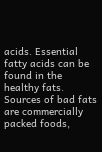acids. Essential fatty acids can be found in the healthy fats. Sources of bad fats are commercially packed foods,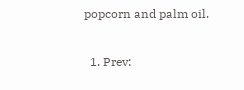popcorn and palm oil.

  1. Prev: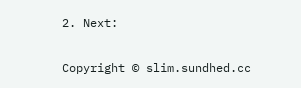2. Next:

Copyright © slim.sundhed.cc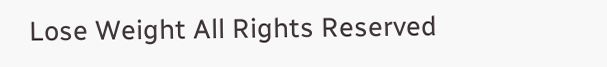Lose Weight All Rights Reserved